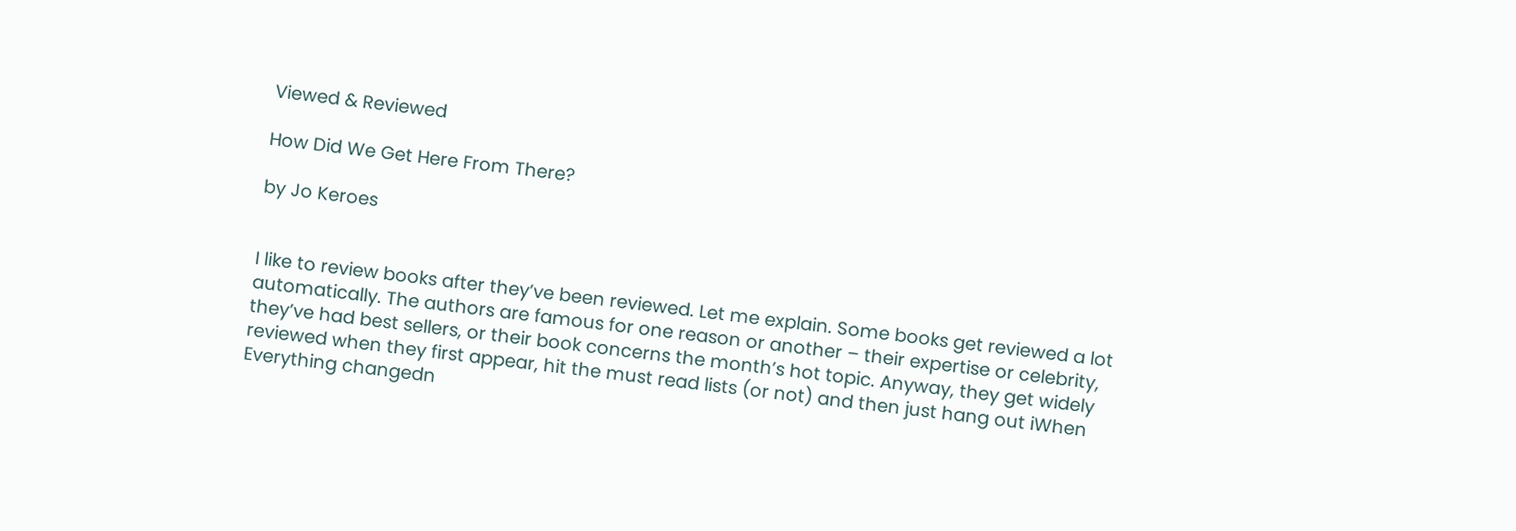Viewed & Reviewed

How Did We Get Here From There?

by Jo Keroes


I like to review books after they’ve been reviewed. Let me explain. Some books get reviewed a lot automatically. The authors are famous for one reason or another – their expertise or celebrity, they’ve had best sellers, or their book concerns the month’s hot topic. Anyway, they get widely reviewed when they first appear, hit the must read lists (or not) and then just hang out iWhen Everything changedn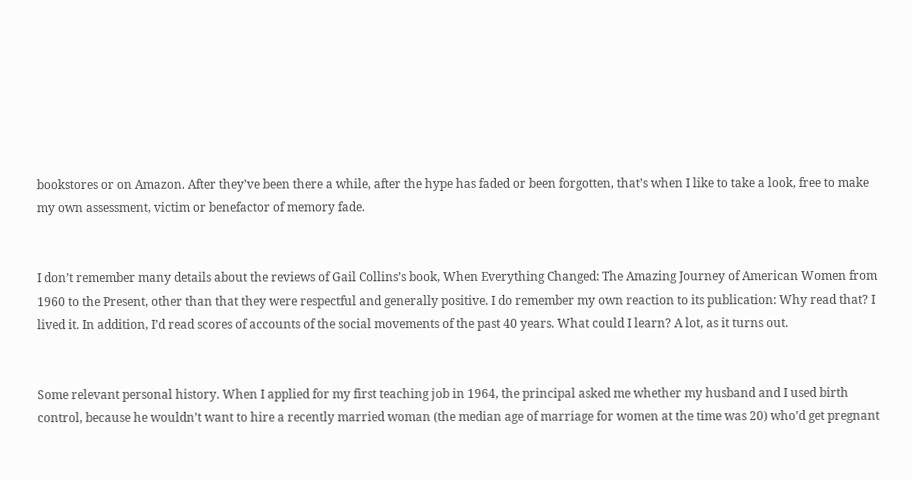bookstores or on Amazon. After they’ve been there a while, after the hype has faded or been forgotten, that’s when I like to take a look, free to make my own assessment, victim or benefactor of memory fade.


I don’t remember many details about the reviews of Gail Collins’s book, When Everything Changed: The Amazing Journey of American Women from 1960 to the Present, other than that they were respectful and generally positive. I do remember my own reaction to its publication: Why read that? I lived it. In addition, I’d read scores of accounts of the social movements of the past 40 years. What could I learn? A lot, as it turns out.


Some relevant personal history. When I applied for my first teaching job in 1964, the principal asked me whether my husband and I used birth control, because he wouldn’t want to hire a recently married woman (the median age of marriage for women at the time was 20) who’d get pregnant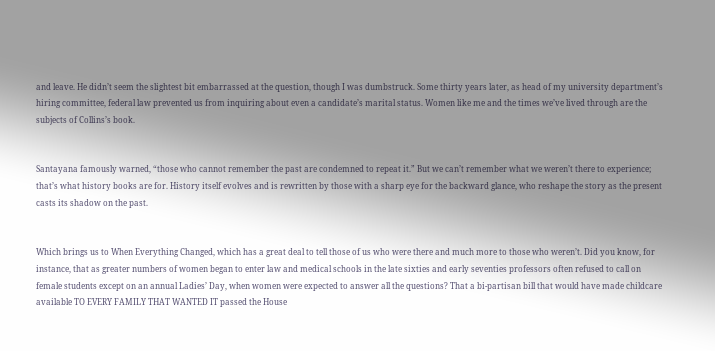and leave. He didn’t seem the slightest bit embarrassed at the question, though I was dumbstruck. Some thirty years later, as head of my university department’s hiring committee, federal law prevented us from inquiring about even a candidate’s marital status. Women like me and the times we’ve lived through are the subjects of Collins’s book.


Santayana famously warned, “those who cannot remember the past are condemned to repeat it.” But we can’t remember what we weren’t there to experience; that’s what history books are for. History itself evolves and is rewritten by those with a sharp eye for the backward glance, who reshape the story as the present casts its shadow on the past.


Which brings us to When Everything Changed, which has a great deal to tell those of us who were there and much more to those who weren’t. Did you know, for instance, that as greater numbers of women began to enter law and medical schools in the late sixties and early seventies professors often refused to call on female students except on an annual Ladies’ Day, when women were expected to answer all the questions? That a bi-partisan bill that would have made childcare available TO EVERY FAMILY THAT WANTED IT passed the House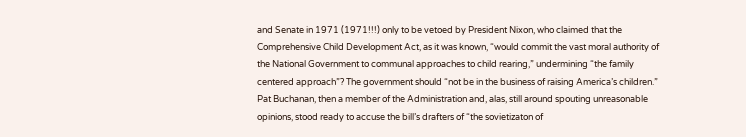and Senate in 1971 (1971!!!) only to be vetoed by President Nixon, who claimed that the Comprehensive Child Development Act, as it was known, “would commit the vast moral authority of the National Government to communal approaches to child rearing,” undermining “the family centered approach”? The government should “not be in the business of raising America’s children.” Pat Buchanan, then a member of the Administration and, alas, still around spouting unreasonable opinions, stood ready to accuse the bill’s drafters of “the sovietizaton of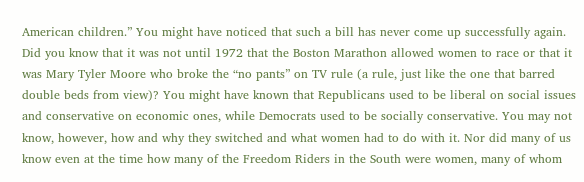American children.” You might have noticed that such a bill has never come up successfully again. Did you know that it was not until 1972 that the Boston Marathon allowed women to race or that it was Mary Tyler Moore who broke the “no pants” on TV rule (a rule, just like the one that barred double beds from view)? You might have known that Republicans used to be liberal on social issues and conservative on economic ones, while Democrats used to be socially conservative. You may not know, however, how and why they switched and what women had to do with it. Nor did many of us know even at the time how many of the Freedom Riders in the South were women, many of whom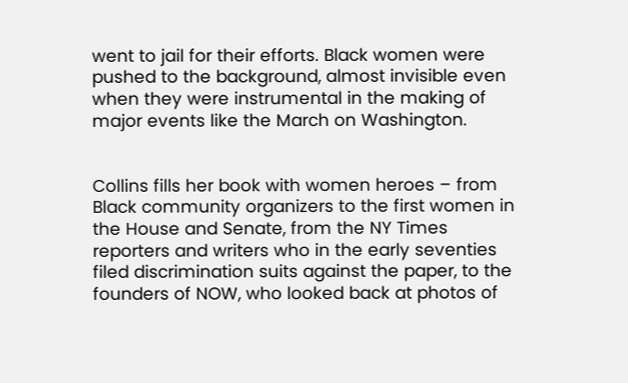went to jail for their efforts. Black women were pushed to the background, almost invisible even when they were instrumental in the making of major events like the March on Washington.


Collins fills her book with women heroes – from Black community organizers to the first women in the House and Senate, from the NY Times reporters and writers who in the early seventies filed discrimination suits against the paper, to the founders of NOW, who looked back at photos of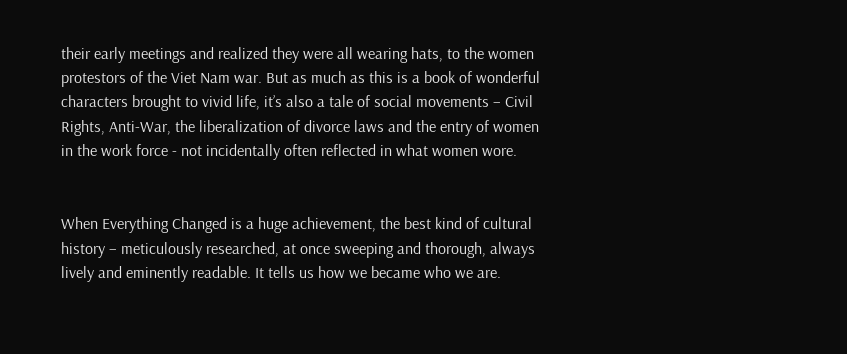their early meetings and realized they were all wearing hats, to the women protestors of the Viet Nam war. But as much as this is a book of wonderful characters brought to vivid life, it’s also a tale of social movements – Civil Rights, Anti-War, the liberalization of divorce laws and the entry of women in the work force - not incidentally often reflected in what women wore.


When Everything Changed is a huge achievement, the best kind of cultural history – meticulously researched, at once sweeping and thorough, always lively and eminently readable. It tells us how we became who we are.